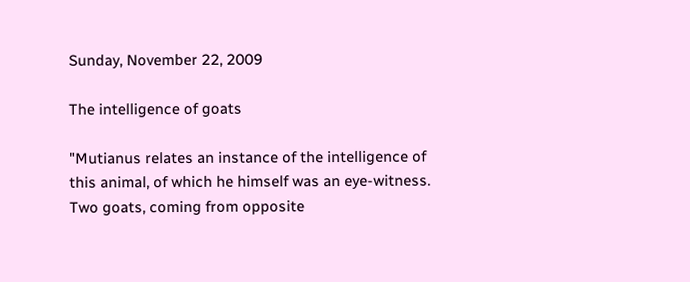Sunday, November 22, 2009

The intelligence of goats

"Mutianus relates an instance of the intelligence of this animal, of which he himself was an eye-witness. Two goats, coming from opposite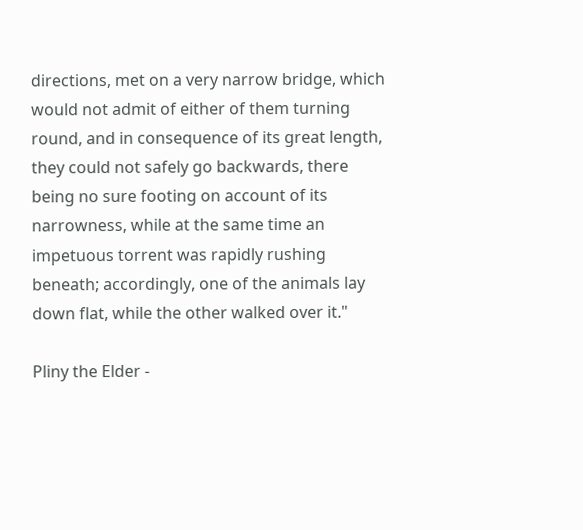directions, met on a very narrow bridge, which would not admit of either of them turning round, and in consequence of its great length, they could not safely go backwards, there being no sure footing on account of its narrowness, while at the same time an impetuous torrent was rapidly rushing beneath; accordingly, one of the animals lay down flat, while the other walked over it."

Pliny the Elder -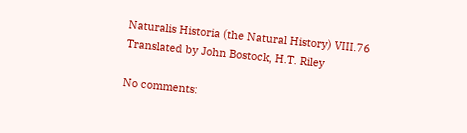Naturalis Historia (the Natural History) VIII.76
Translated by John Bostock, H.T. Riley

No comments: